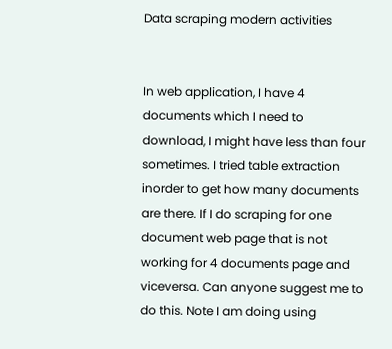Data scraping modern activities


In web application, I have 4 documents which I need to download, I might have less than four sometimes. I tried table extraction inorder to get how many documents are there. If I do scraping for one document web page that is not working for 4 documents page and viceversa. Can anyone suggest me to do this. Note I am doing using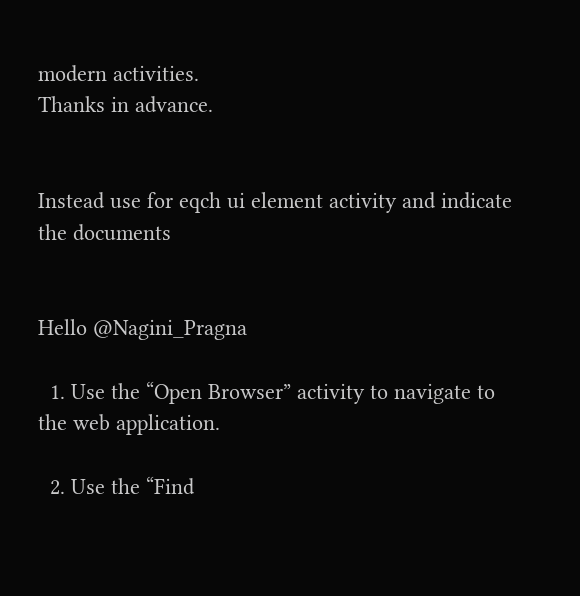modern activities.
Thanks in advance.


Instead use for eqch ui element activity and indicate the documents


Hello @Nagini_Pragna

  1. Use the “Open Browser” activity to navigate to the web application.

  2. Use the “Find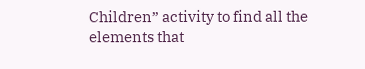Children” activity to find all the elements that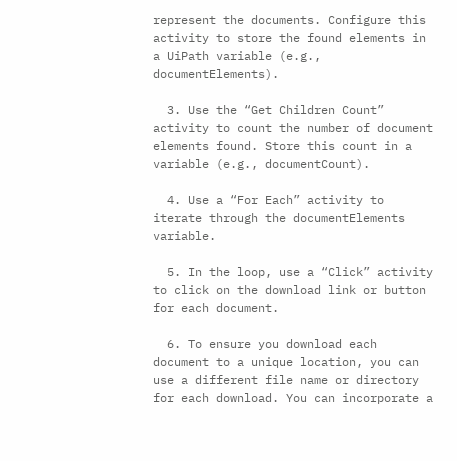represent the documents. Configure this activity to store the found elements in a UiPath variable (e.g., documentElements).

  3. Use the “Get Children Count” activity to count the number of document elements found. Store this count in a variable (e.g., documentCount).

  4. Use a “For Each” activity to iterate through the documentElements variable.

  5. In the loop, use a “Click” activity to click on the download link or button for each document.

  6. To ensure you download each document to a unique location, you can use a different file name or directory for each download. You can incorporate a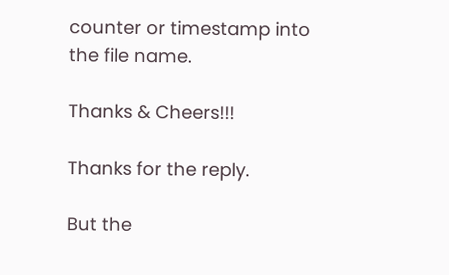counter or timestamp into the file name.

Thanks & Cheers!!!

Thanks for the reply.

But the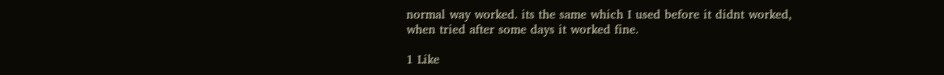normal way worked. its the same which I used before it didnt worked, when tried after some days it worked fine.

1 Like